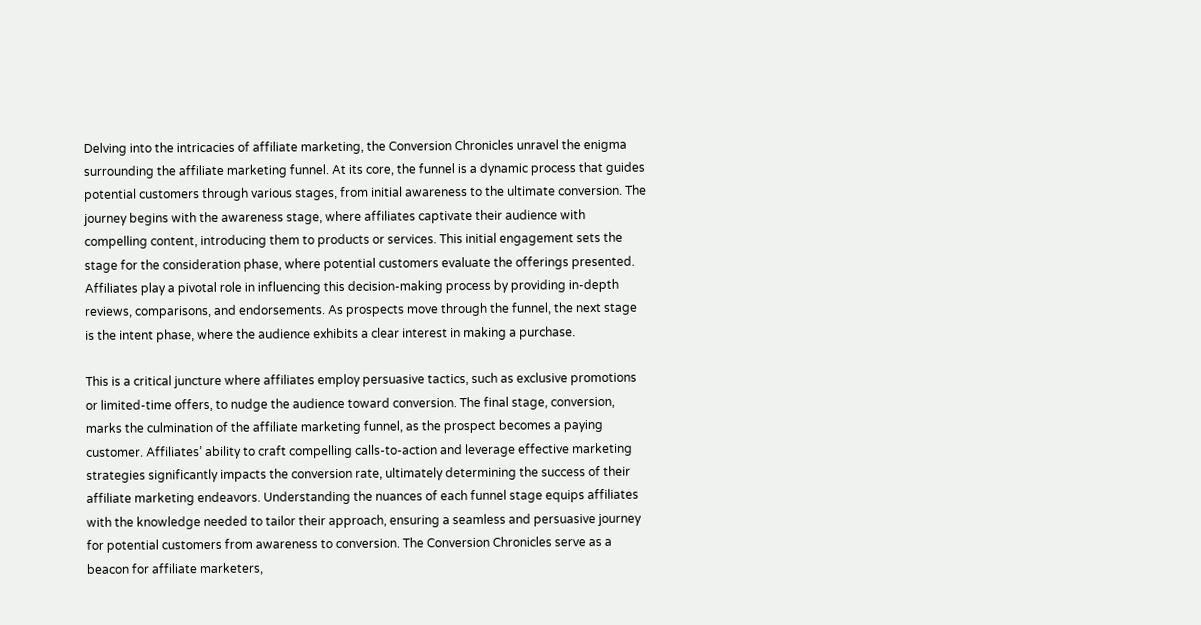Delving into the intricacies of affiliate marketing, the Conversion Chronicles unravel the enigma surrounding the affiliate marketing funnel. At its core, the funnel is a dynamic process that guides potential customers through various stages, from initial awareness to the ultimate conversion. The journey begins with the awareness stage, where affiliates captivate their audience with compelling content, introducing them to products or services. This initial engagement sets the stage for the consideration phase, where potential customers evaluate the offerings presented. Affiliates play a pivotal role in influencing this decision-making process by providing in-depth reviews, comparisons, and endorsements. As prospects move through the funnel, the next stage is the intent phase, where the audience exhibits a clear interest in making a purchase.

This is a critical juncture where affiliates employ persuasive tactics, such as exclusive promotions or limited-time offers, to nudge the audience toward conversion. The final stage, conversion, marks the culmination of the affiliate marketing funnel, as the prospect becomes a paying customer. Affiliates’ ability to craft compelling calls-to-action and leverage effective marketing strategies significantly impacts the conversion rate, ultimately determining the success of their affiliate marketing endeavors. Understanding the nuances of each funnel stage equips affiliates with the knowledge needed to tailor their approach, ensuring a seamless and persuasive journey for potential customers from awareness to conversion. The Conversion Chronicles serve as a beacon for affiliate marketers,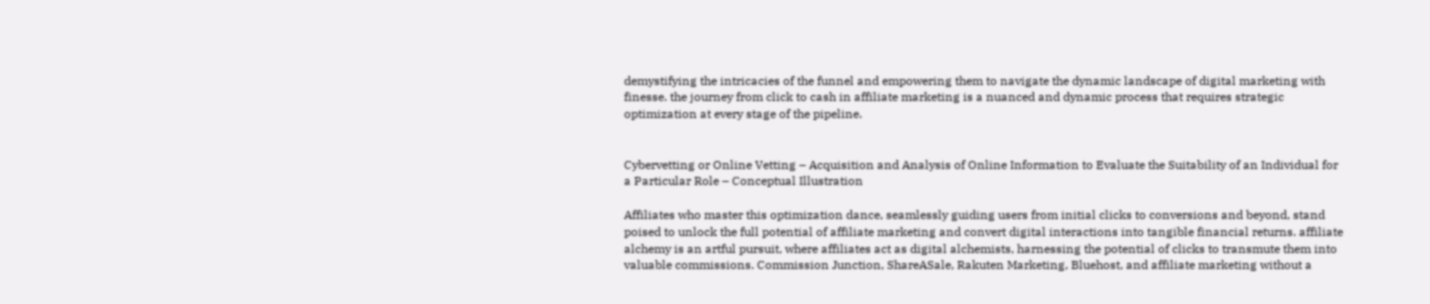demystifying the intricacies of the funnel and empowering them to navigate the dynamic landscape of digital marketing with finesse. the journey from click to cash in affiliate marketing is a nuanced and dynamic process that requires strategic optimization at every stage of the pipeline.


Cybervetting or Online Vetting – Acquisition and Analysis of Online Information to Evaluate the Suitability of an Individual for a Particular Role – Conceptual Illustration

Affiliates who master this optimization dance, seamlessly guiding users from initial clicks to conversions and beyond, stand poised to unlock the full potential of affiliate marketing and convert digital interactions into tangible financial returns. affiliate alchemy is an artful pursuit, where affiliates act as digital alchemists, harnessing the potential of clicks to transmute them into valuable commissions. Commission Junction, ShareASale, Rakuten Marketing, Bluehost, and affiliate marketing without a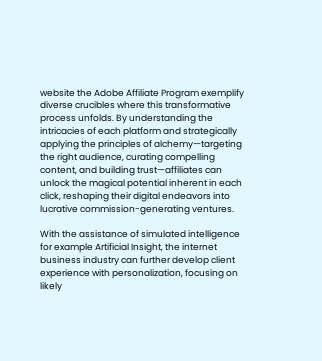website the Adobe Affiliate Program exemplify diverse crucibles where this transformative process unfolds. By understanding the intricacies of each platform and strategically applying the principles of alchemy—targeting the right audience, curating compelling content, and building trust—affiliates can unlock the magical potential inherent in each click, reshaping their digital endeavors into lucrative commission-generating ventures.

With the assistance of simulated intelligence for example Artificial Insight, the internet business industry can further develop client experience with personalization, focusing on likely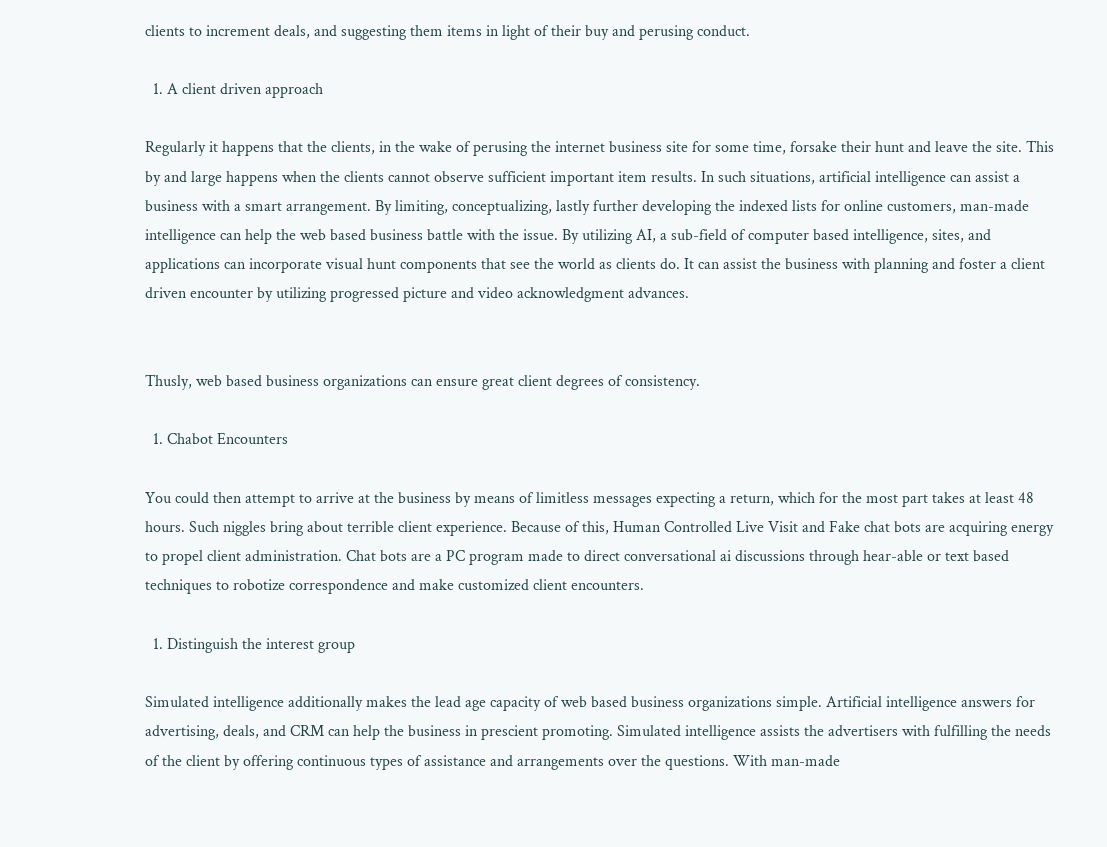clients to increment deals, and suggesting them items in light of their buy and perusing conduct.

  1. A client driven approach

Regularly it happens that the clients, in the wake of perusing the internet business site for some time, forsake their hunt and leave the site. This by and large happens when the clients cannot observe sufficient important item results. In such situations, artificial intelligence can assist a business with a smart arrangement. By limiting, conceptualizing, lastly further developing the indexed lists for online customers, man-made intelligence can help the web based business battle with the issue. By utilizing AI, a sub-field of computer based intelligence, sites, and applications can incorporate visual hunt components that see the world as clients do. It can assist the business with planning and foster a client driven encounter by utilizing progressed picture and video acknowledgment advances.


Thusly, web based business organizations can ensure great client degrees of consistency.

  1. Chabot Encounters

You could then attempt to arrive at the business by means of limitless messages expecting a return, which for the most part takes at least 48 hours. Such niggles bring about terrible client experience. Because of this, Human Controlled Live Visit and Fake chat bots are acquiring energy to propel client administration. Chat bots are a PC program made to direct conversational ai discussions through hear-able or text based techniques to robotize correspondence and make customized client encounters.

  1. Distinguish the interest group

Simulated intelligence additionally makes the lead age capacity of web based business organizations simple. Artificial intelligence answers for advertising, deals, and CRM can help the business in prescient promoting. Simulated intelligence assists the advertisers with fulfilling the needs of the client by offering continuous types of assistance and arrangements over the questions. With man-made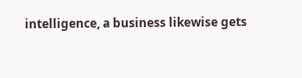intelligence, a business likewise gets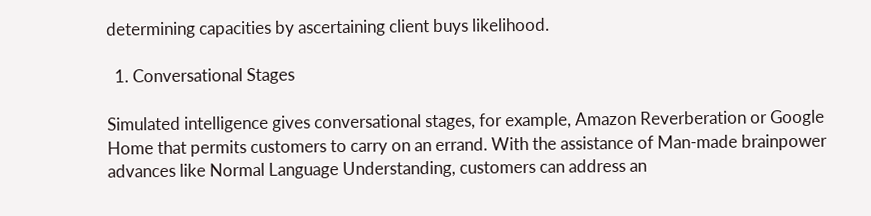determining capacities by ascertaining client buys likelihood.

  1. Conversational Stages

Simulated intelligence gives conversational stages, for example, Amazon Reverberation or Google Home that permits customers to carry on an errand. With the assistance of Man-made brainpower advances like Normal Language Understanding, customers can address an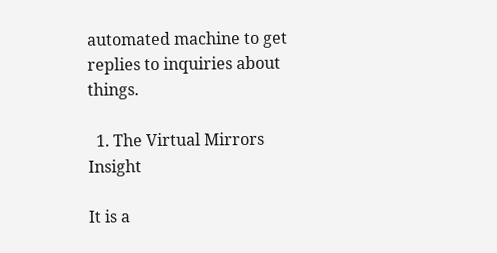automated machine to get replies to inquiries about things.

  1. The Virtual Mirrors Insight

It is a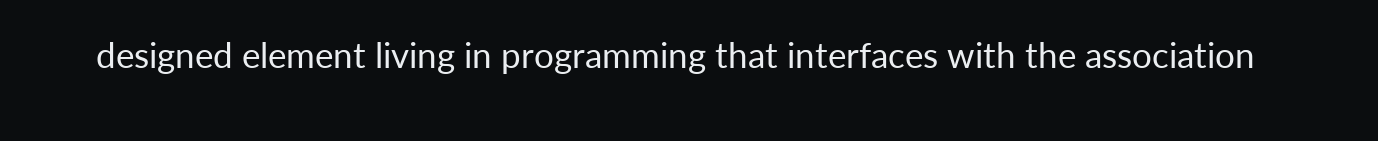designed element living in programming that interfaces with the association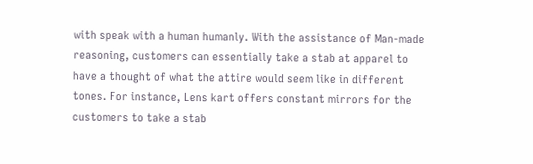with speak with a human humanly. With the assistance of Man-made reasoning, customers can essentially take a stab at apparel to have a thought of what the attire would seem like in different tones. For instance, Lens kart offers constant mirrors for the customers to take a stab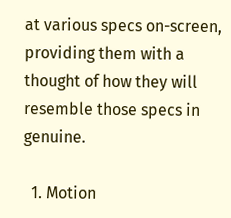at various specs on-screen, providing them with a thought of how they will resemble those specs in genuine.

  1. Motion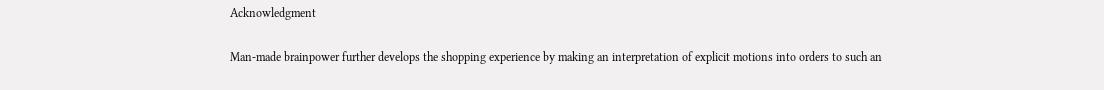Acknowledgment

Man-made brainpower further develops the shopping experience by making an interpretation of explicit motions into orders to such an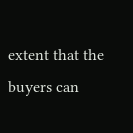extent that the buyers can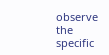observe the specific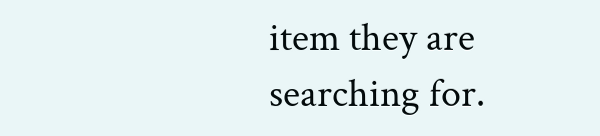item they are searching for.